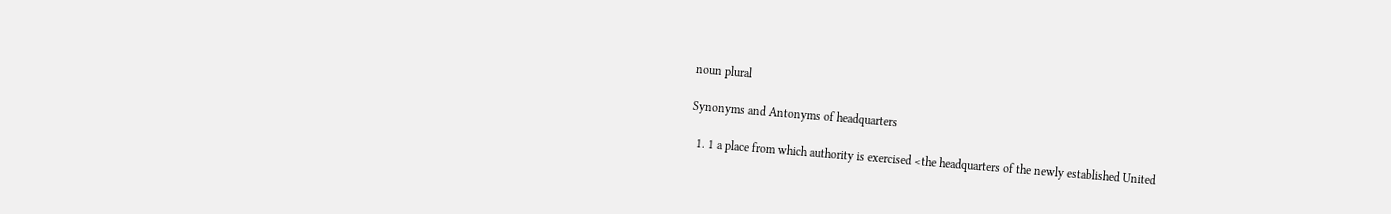noun plural

Synonyms and Antonyms of headquarters

  1. 1 a place from which authority is exercised <the headquarters of the newly established United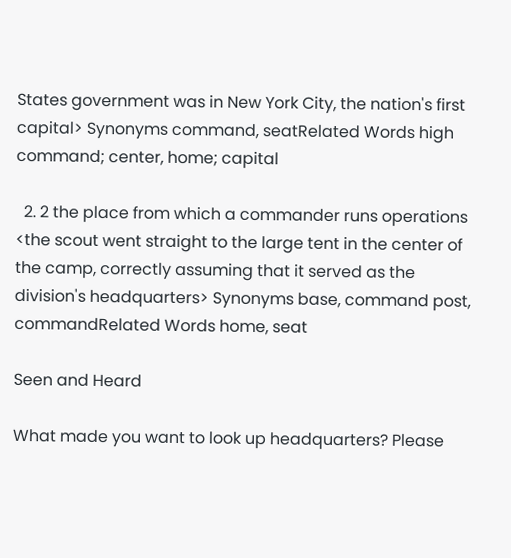States government was in New York City, the nation's first capital> Synonyms command, seatRelated Words high command; center, home; capital

  2. 2 the place from which a commander runs operations <the scout went straight to the large tent in the center of the camp, correctly assuming that it served as the division's headquarters> Synonyms base, command post, commandRelated Words home, seat

Seen and Heard

What made you want to look up headquarters? Please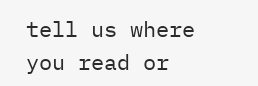tell us where you read or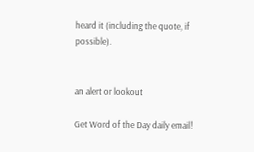heard it (including the quote, if possible).


an alert or lookout

Get Word of the Day daily email!